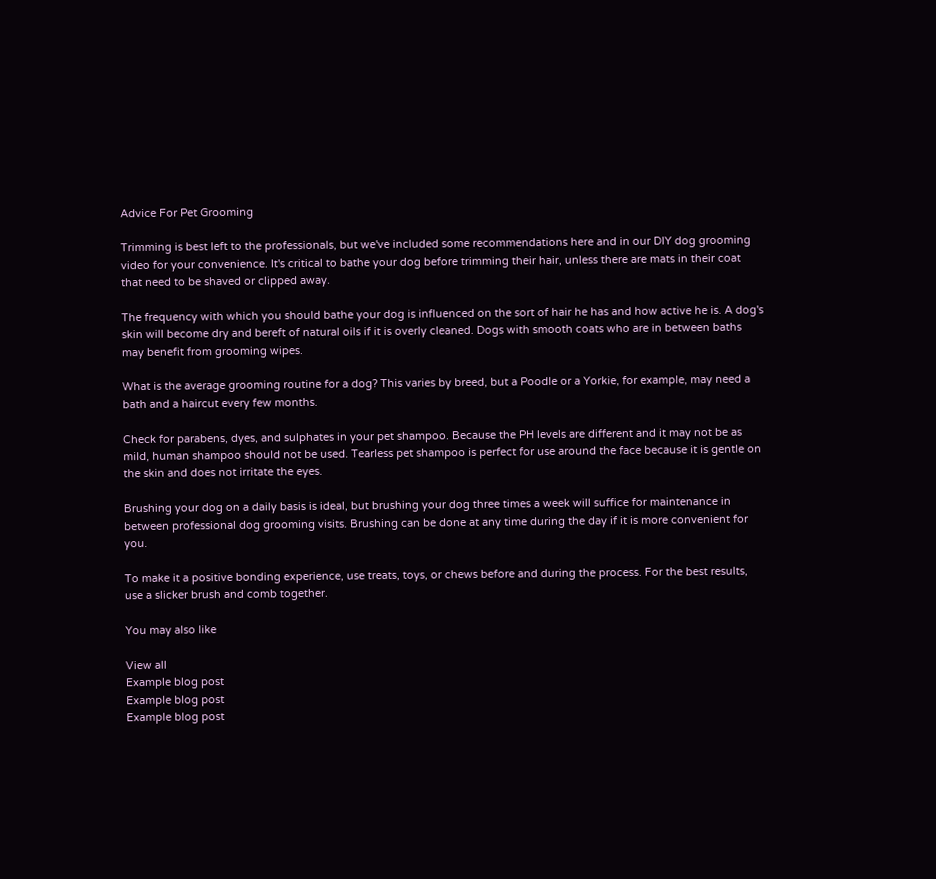Advice For Pet Grooming

Trimming is best left to the professionals, but we've included some recommendations here and in our DIY dog grooming video for your convenience. It's critical to bathe your dog before trimming their hair, unless there are mats in their coat that need to be shaved or clipped away.

The frequency with which you should bathe your dog is influenced on the sort of hair he has and how active he is. A dog's skin will become dry and bereft of natural oils if it is overly cleaned. Dogs with smooth coats who are in between baths may benefit from grooming wipes.

What is the average grooming routine for a dog? This varies by breed, but a Poodle or a Yorkie, for example, may need a bath and a haircut every few months.

Check for parabens, dyes, and sulphates in your pet shampoo. Because the PH levels are different and it may not be as mild, human shampoo should not be used. Tearless pet shampoo is perfect for use around the face because it is gentle on the skin and does not irritate the eyes.

Brushing your dog on a daily basis is ideal, but brushing your dog three times a week will suffice for maintenance in between professional dog grooming visits. Brushing can be done at any time during the day if it is more convenient for you.

To make it a positive bonding experience, use treats, toys, or chews before and during the process. For the best results, use a slicker brush and comb together.

You may also like

View all
Example blog post
Example blog post
Example blog post